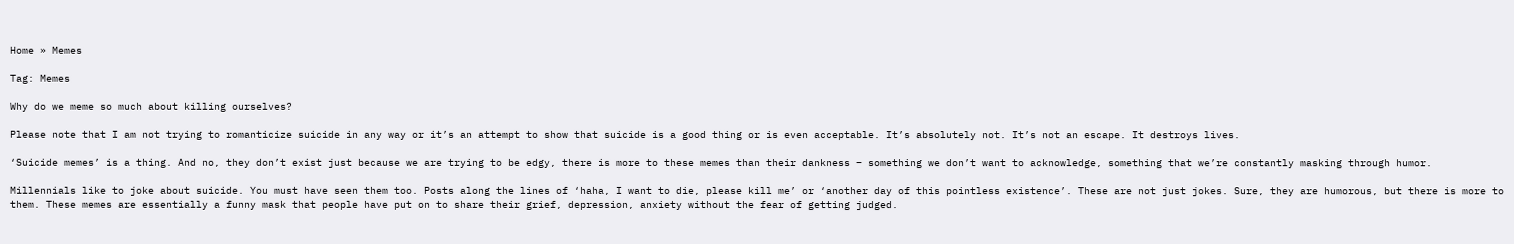Home » Memes

Tag: Memes

Why do we meme so much about killing ourselves?

Please note that I am not trying to romanticize suicide in any way or it’s an attempt to show that suicide is a good thing or is even acceptable. It’s absolutely not. It’s not an escape. It destroys lives.

‘Suicide memes’ is a thing. And no, they don’t exist just because we are trying to be edgy, there is more to these memes than their dankness – something we don’t want to acknowledge, something that we’re constantly masking through humor.

Millennials like to joke about suicide. You must have seen them too. Posts along the lines of ‘haha, I want to die, please kill me’ or ‘another day of this pointless existence’. These are not just jokes. Sure, they are humorous, but there is more to them. These memes are essentially a funny mask that people have put on to share their grief, depression, anxiety without the fear of getting judged.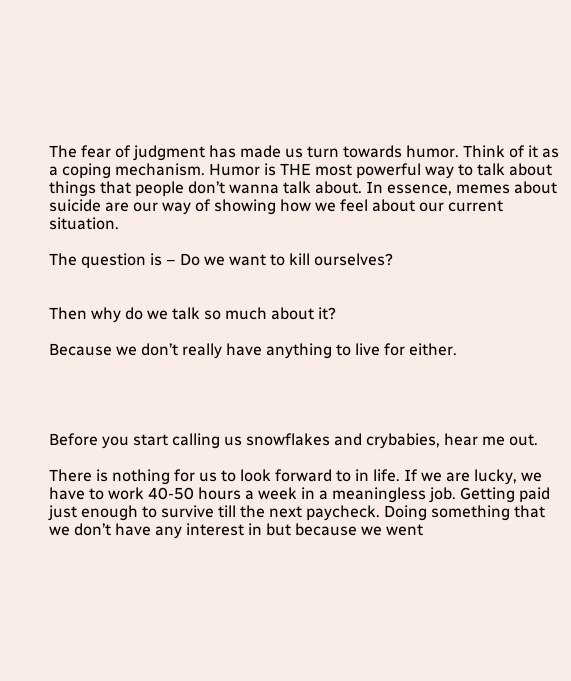The fear of judgment has made us turn towards humor. Think of it as a coping mechanism. Humor is THE most powerful way to talk about things that people don’t wanna talk about. In essence, memes about suicide are our way of showing how we feel about our current situation.

The question is – Do we want to kill ourselves?


Then why do we talk so much about it?

Because we don’t really have anything to live for either.




Before you start calling us snowflakes and crybabies, hear me out.

There is nothing for us to look forward to in life. If we are lucky, we have to work 40-50 hours a week in a meaningless job. Getting paid just enough to survive till the next paycheck. Doing something that we don’t have any interest in but because we went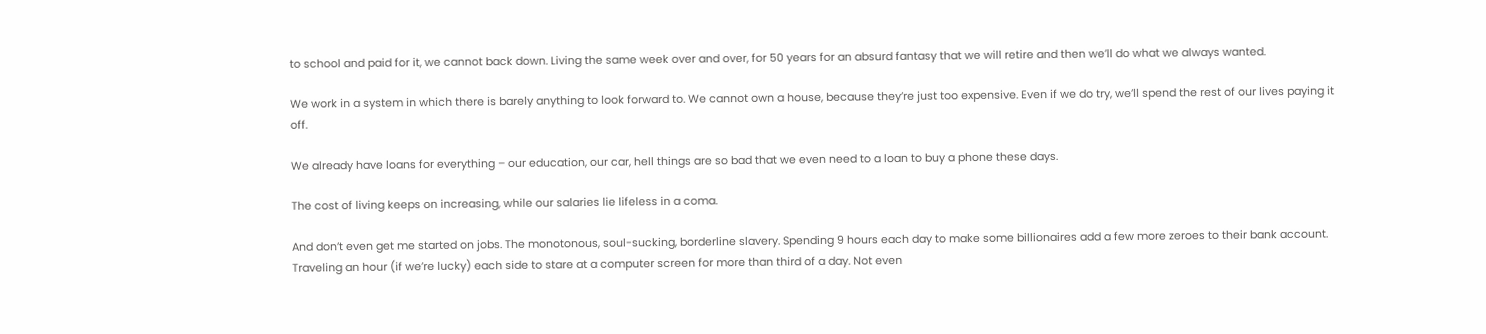to school and paid for it, we cannot back down. Living the same week over and over, for 50 years for an absurd fantasy that we will retire and then we’ll do what we always wanted.

We work in a system in which there is barely anything to look forward to. We cannot own a house, because they’re just too expensive. Even if we do try, we’ll spend the rest of our lives paying it off.

We already have loans for everything – our education, our car, hell things are so bad that we even need to a loan to buy a phone these days.

The cost of living keeps on increasing, while our salaries lie lifeless in a coma.

And don’t even get me started on jobs. The monotonous, soul-sucking, borderline slavery. Spending 9 hours each day to make some billionaires add a few more zeroes to their bank account. Traveling an hour (if we’re lucky) each side to stare at a computer screen for more than third of a day. Not even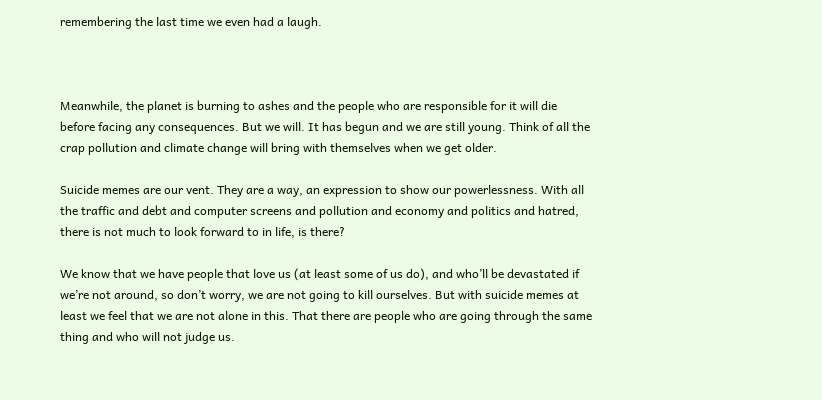remembering the last time we even had a laugh.



Meanwhile, the planet is burning to ashes and the people who are responsible for it will die before facing any consequences. But we will. It has begun and we are still young. Think of all the crap pollution and climate change will bring with themselves when we get older.

Suicide memes are our vent. They are a way, an expression to show our powerlessness. With all the traffic and debt and computer screens and pollution and economy and politics and hatred, there is not much to look forward to in life, is there?

We know that we have people that love us (at least some of us do), and who’ll be devastated if we’re not around, so don’t worry, we are not going to kill ourselves. But with suicide memes at least we feel that we are not alone in this. That there are people who are going through the same thing and who will not judge us.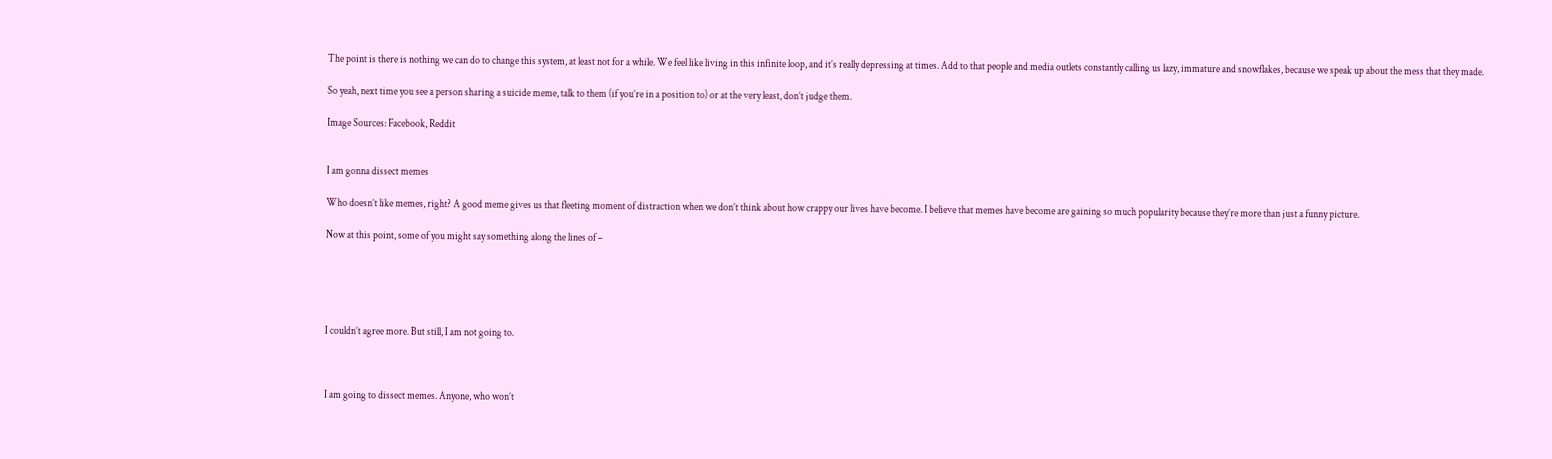The point is there is nothing we can do to change this system, at least not for a while. We feel like living in this infinite loop, and it’s really depressing at times. Add to that people and media outlets constantly calling us lazy, immature and snowflakes, because we speak up about the mess that they made.

So yeah, next time you see a person sharing a suicide meme, talk to them (if you’re in a position to) or at the very least, don’t judge them.

Image Sources: Facebook, Reddit


I am gonna dissect memes

Who doesn’t like memes, right? A good meme gives us that fleeting moment of distraction when we don’t think about how crappy our lives have become. I believe that memes have become are gaining so much popularity because they’re more than just a funny picture.

Now at this point, some of you might say something along the lines of –





I couldn’t agree more. But still, I am not going to.



I am going to dissect memes. Anyone, who won’t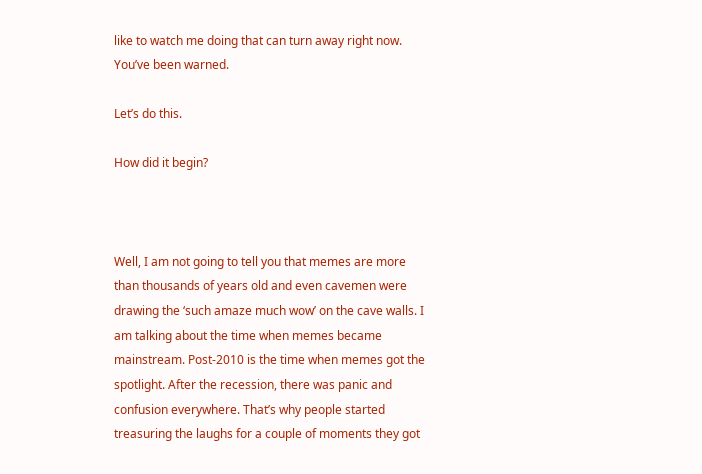like to watch me doing that can turn away right now. You’ve been warned.

Let’s do this.

How did it begin?



Well, I am not going to tell you that memes are more than thousands of years old and even cavemen were drawing the ‘such amaze much wow’ on the cave walls. I am talking about the time when memes became mainstream. Post-2010 is the time when memes got the spotlight. After the recession, there was panic and confusion everywhere. That’s why people started treasuring the laughs for a couple of moments they got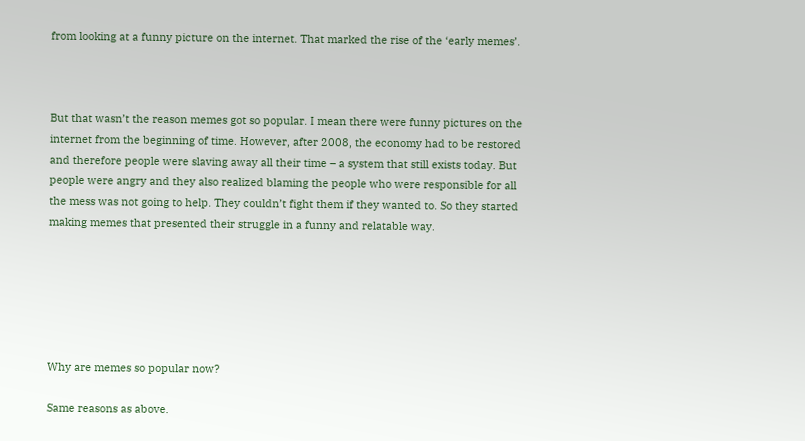from looking at a funny picture on the internet. That marked the rise of the ‘early memes’.



But that wasn’t the reason memes got so popular. I mean there were funny pictures on the internet from the beginning of time. However, after 2008, the economy had to be restored and therefore people were slaving away all their time – a system that still exists today. But people were angry and they also realized blaming the people who were responsible for all the mess was not going to help. They couldn’t fight them if they wanted to. So they started making memes that presented their struggle in a funny and relatable way.






Why are memes so popular now?

Same reasons as above.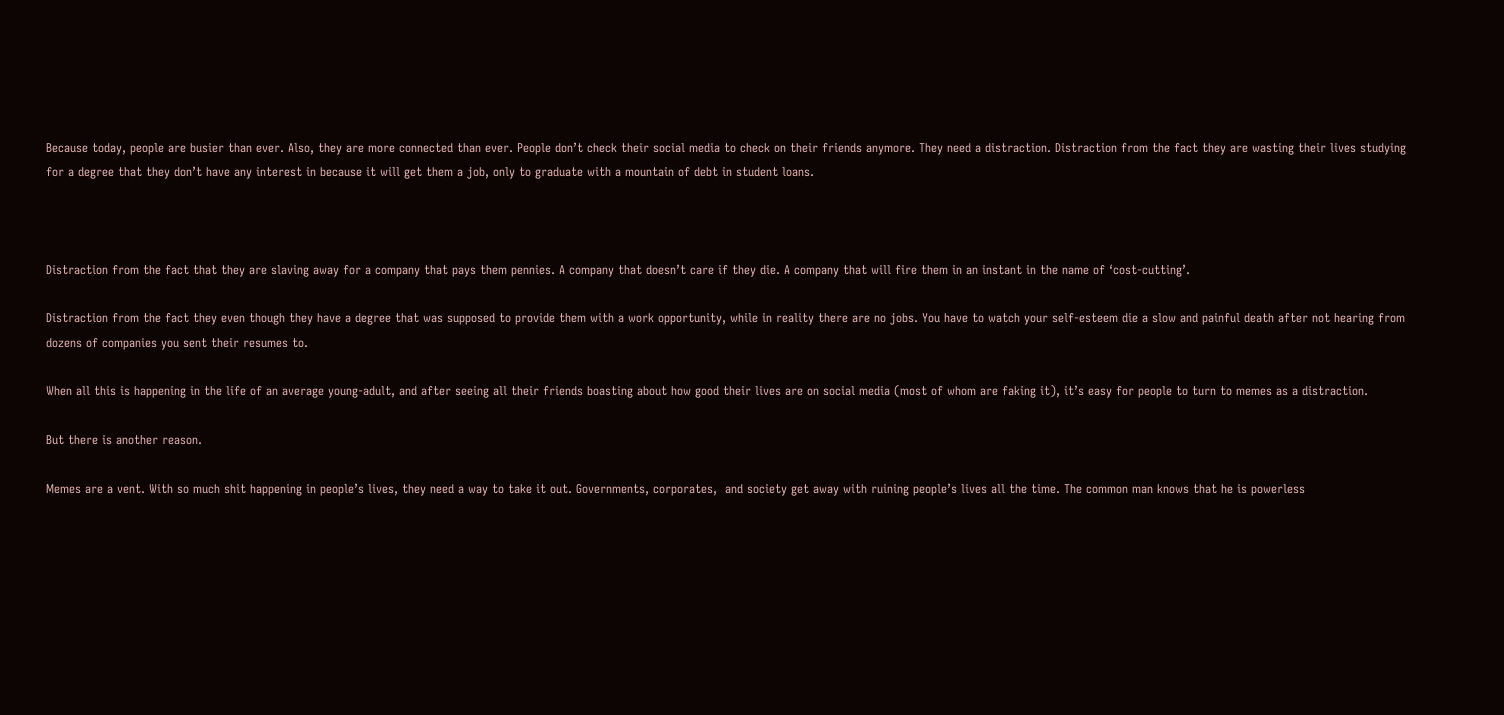Because today, people are busier than ever. Also, they are more connected than ever. People don’t check their social media to check on their friends anymore. They need a distraction. Distraction from the fact they are wasting their lives studying for a degree that they don’t have any interest in because it will get them a job, only to graduate with a mountain of debt in student loans.



Distraction from the fact that they are slaving away for a company that pays them pennies. A company that doesn’t care if they die. A company that will fire them in an instant in the name of ‘cost-cutting’.

Distraction from the fact they even though they have a degree that was supposed to provide them with a work opportunity, while in reality there are no jobs. You have to watch your self-esteem die a slow and painful death after not hearing from dozens of companies you sent their resumes to.

When all this is happening in the life of an average young-adult, and after seeing all their friends boasting about how good their lives are on social media (most of whom are faking it), it’s easy for people to turn to memes as a distraction.

But there is another reason.

Memes are a vent. With so much shit happening in people’s lives, they need a way to take it out. Governments, corporates,  and society get away with ruining people’s lives all the time. The common man knows that he is powerless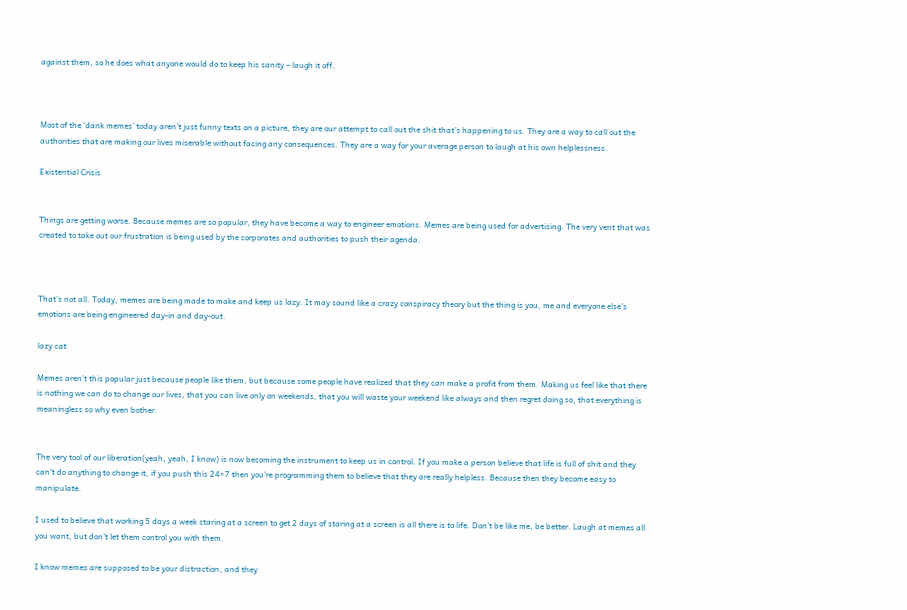against them, so he does what anyone would do to keep his sanity – laugh it off.



Most of the ‘dank memes’ today aren’t just funny texts on a picture, they are our attempt to call out the shit that’s happening to us. They are a way to call out the authorities that are making our lives miserable without facing any consequences. They are a way for your average person to laugh at his own helplessness.

Existential Crisis


Things are getting worse. Because memes are so popular, they have become a way to engineer emotions. Memes are being used for advertising. The very vent that was created to take out our frustration is being used by the corporates and authorities to push their agenda.



That’s not all. Today, memes are being made to make and keep us lazy. It may sound like a crazy conspiracy theory but the thing is you, me and everyone else’s emotions are being engineered day-in and day-out.

lazy cat

Memes aren’t this popular just because people like them, but because some people have realized that they can make a profit from them. Making us feel like that there is nothing we can do to change our lives, that you can live only on weekends, that you will waste your weekend like always and then regret doing so, that everything is meaningless so why even bother.


The very tool of our liberation(yeah, yeah, I know) is now becoming the instrument to keep us in control. If you make a person believe that life is full of shit and they can’t do anything to change it, if you push this 24×7 then you’re programming them to believe that they are really helpless. Because then they become easy to manipulate.

I used to believe that working 5 days a week staring at a screen to get 2 days of staring at a screen is all there is to life. Don’t be like me, be better. Laugh at memes all you want, but don’t let them control you with them.

I know memes are supposed to be your distraction, and they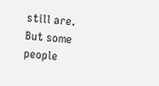still are. But some people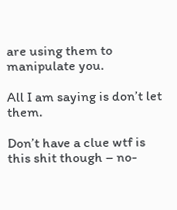are using them to manipulate you.

All I am saying is don’t let them.

Don’t have a clue wtf is this shit though – no-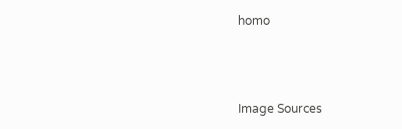homo



Image Sources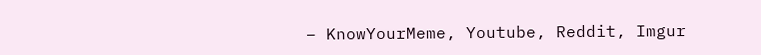– KnowYourMeme, Youtube, Reddit, Imgur